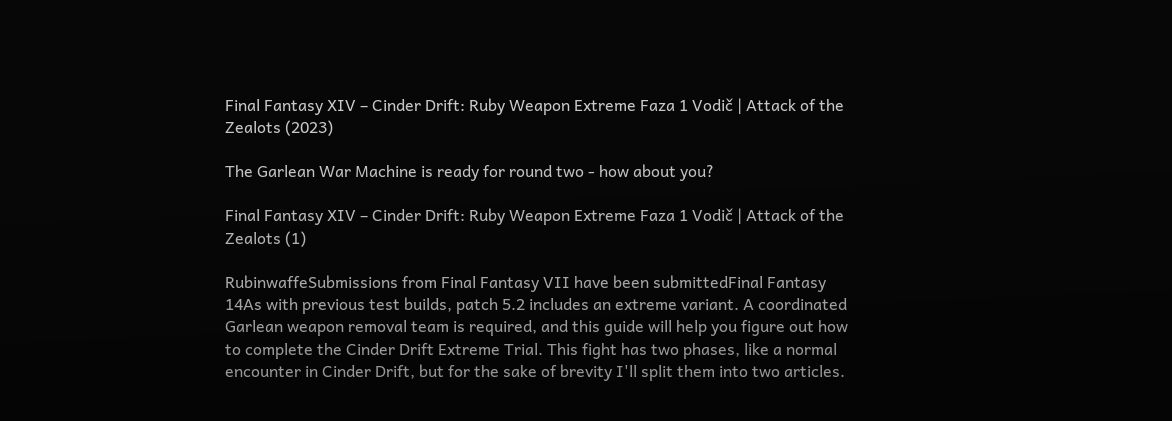Final Fantasy XIV – Cinder Drift: Ruby Weapon Extreme Faza 1 Vodič | Attack of the Zealots (2023)

The Garlean War Machine is ready for round two - how about you?

Final Fantasy XIV – Cinder Drift: Ruby Weapon Extreme Faza 1 Vodič | Attack of the Zealots (1)

RubinwaffeSubmissions from Final Fantasy VII have been submittedFinal Fantasy 14As with previous test builds, patch 5.2 includes an extreme variant. A coordinated Garlean weapon removal team is required, and this guide will help you figure out how to complete the Cinder Drift Extreme Trial. This fight has two phases, like a normal encounter in Cinder Drift, but for the sake of brevity I'll split them into two articles.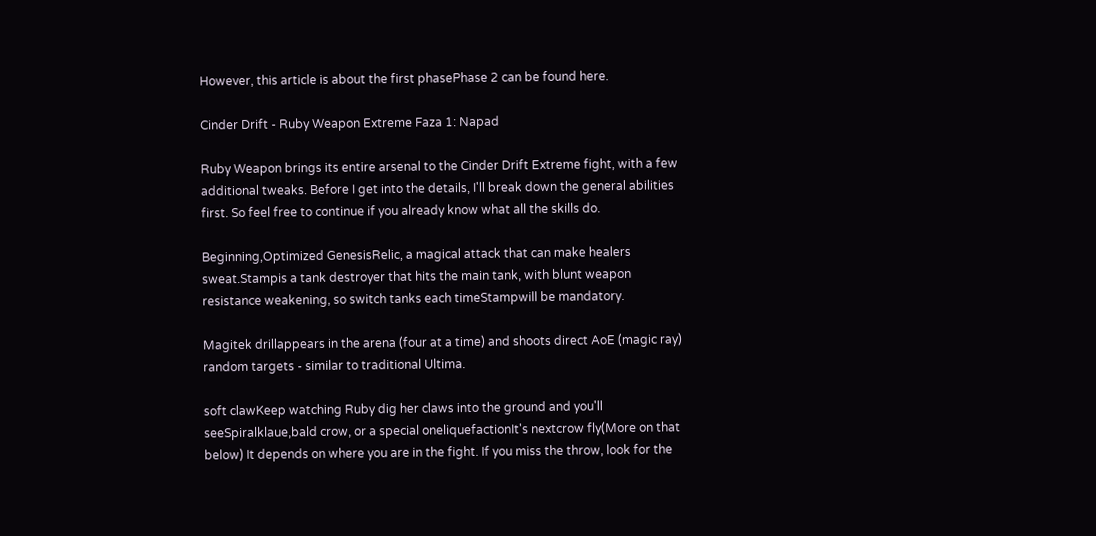However, this article is about the first phasePhase 2 can be found here.

Cinder Drift - Ruby Weapon Extreme Faza 1: Napad

Ruby Weapon brings its entire arsenal to the Cinder Drift Extreme fight, with a few additional tweaks. Before I get into the details, I'll break down the general abilities first. So feel free to continue if you already know what all the skills do.

Beginning,Optimized GenesisRelic, a magical attack that can make healers sweat.Stampis a tank destroyer that hits the main tank, with blunt weapon resistance weakening, so switch tanks each timeStampwill be mandatory.

Magitek drillappears in the arena (four at a time) and shoots direct AoE (magic ray) random targets - similar to traditional Ultima.

soft clawKeep watching Ruby dig her claws into the ground and you'll seeSpiralklaue,bald crow, or a special oneliquefactionIt's nextcrow fly(More on that below) It depends on where you are in the fight. If you miss the throw, look for the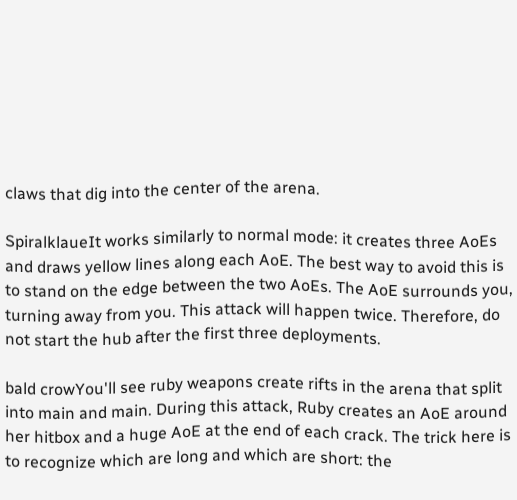claws that dig into the center of the arena.

SpiralklaueIt works similarly to normal mode: it creates three AoEs and draws yellow lines along each AoE. The best way to avoid this is to stand on the edge between the two AoEs. The AoE surrounds you, turning away from you. This attack will happen twice. Therefore, do not start the hub after the first three deployments.

bald crowYou'll see ruby weapons create rifts in the arena that split into main and main. During this attack, Ruby creates an AoE around her hitbox and a huge AoE at the end of each crack. The trick here is to recognize which are long and which are short: the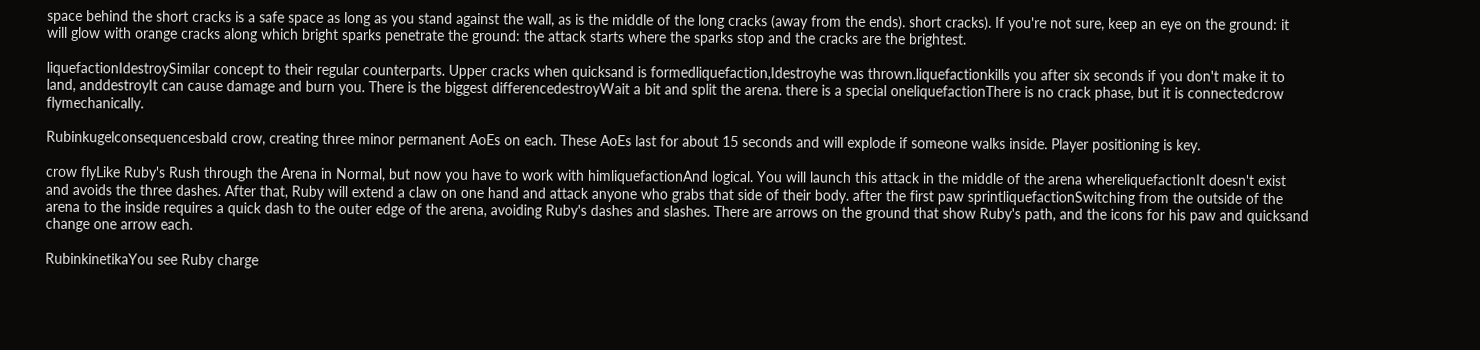space behind the short cracks is a safe space as long as you stand against the wall, as is the middle of the long cracks (away from the ends). short cracks). If you're not sure, keep an eye on the ground: it will glow with orange cracks along which bright sparks penetrate the ground: the attack starts where the sparks stop and the cracks are the brightest.

liquefactionIdestroySimilar concept to their regular counterparts. Upper cracks when quicksand is formedliquefaction,Idestroyhe was thrown.liquefactionkills you after six seconds if you don't make it to land, anddestroyIt can cause damage and burn you. There is the biggest differencedestroyWait a bit and split the arena. there is a special oneliquefactionThere is no crack phase, but it is connectedcrow flymechanically.

Rubinkugelconsequencesbald crow, creating three minor permanent AoEs on each. These AoEs last for about 15 seconds and will explode if someone walks inside. Player positioning is key.

crow flyLike Ruby's Rush through the Arena in Normal, but now you have to work with himliquefactionAnd logical. You will launch this attack in the middle of the arena whereliquefactionIt doesn't exist and avoids the three dashes. After that, Ruby will extend a claw on one hand and attack anyone who grabs that side of their body. after the first paw sprintliquefactionSwitching from the outside of the arena to the inside requires a quick dash to the outer edge of the arena, avoiding Ruby's dashes and slashes. There are arrows on the ground that show Ruby's path, and the icons for his paw and quicksand change one arrow each.

RubinkinetikaYou see Ruby charge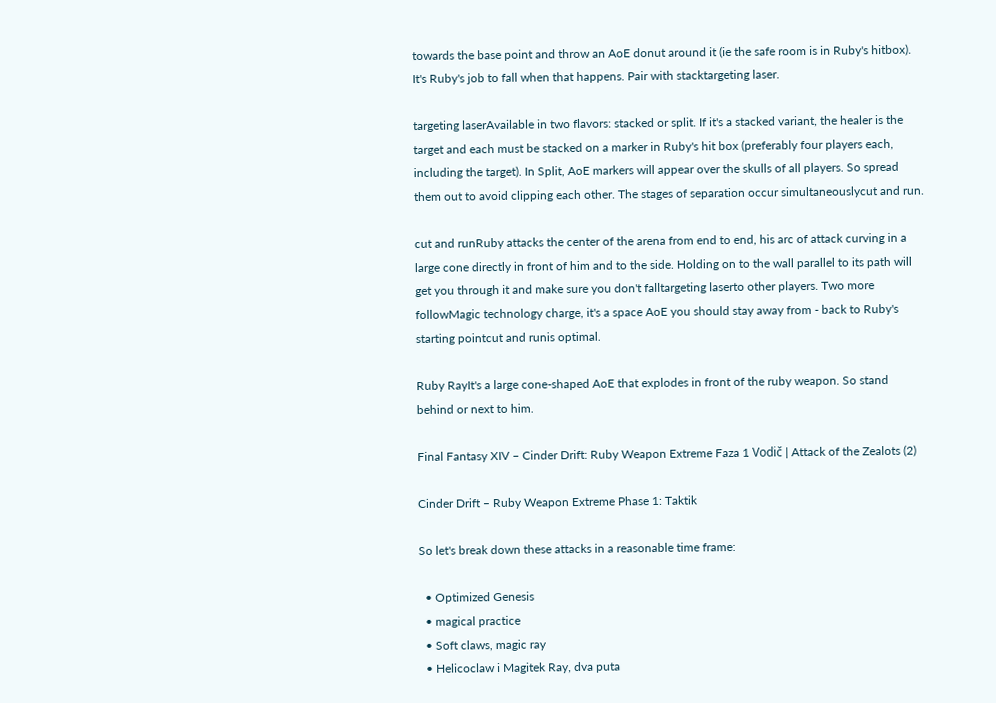towards the base point and throw an AoE donut around it (ie the safe room is in Ruby's hitbox). It's Ruby's job to fall when that happens. Pair with stacktargeting laser.

targeting laserAvailable in two flavors: stacked or split. If it's a stacked variant, the healer is the target and each must be stacked on a marker in Ruby's hit box (preferably four players each, including the target). In Split, AoE markers will appear over the skulls of all players. So spread them out to avoid clipping each other. The stages of separation occur simultaneouslycut and run.

cut and runRuby attacks the center of the arena from end to end, his arc of attack curving in a large cone directly in front of him and to the side. Holding on to the wall parallel to its path will get you through it and make sure you don't falltargeting laserto other players. Two more followMagic technology charge, it's a space AoE you should stay away from - back to Ruby's starting pointcut and runis optimal.

Ruby RayIt's a large cone-shaped AoE that explodes in front of the ruby weapon. So stand behind or next to him.

Final Fantasy XIV – Cinder Drift: Ruby Weapon Extreme Faza 1 Vodič | Attack of the Zealots (2)

Cinder Drift – Ruby Weapon Extreme Phase 1: Taktik

So let's break down these attacks in a reasonable time frame:

  • Optimized Genesis
  • magical practice
  • Soft claws, magic ray
  • Helicoclaw i Magitek Ray, dva puta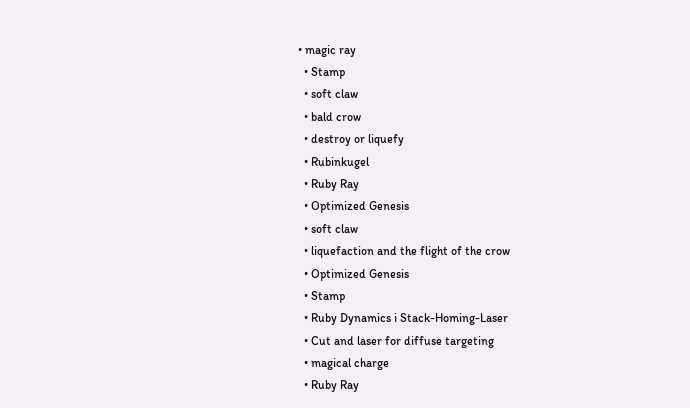• magic ray
  • Stamp
  • soft claw
  • bald crow
  • destroy or liquefy
  • Rubinkugel
  • Ruby Ray
  • Optimized Genesis
  • soft claw
  • liquefaction and the flight of the crow
  • Optimized Genesis
  • Stamp
  • Ruby Dynamics i Stack-Homing-Laser
  • Cut and laser for diffuse targeting
  • magical charge
  • Ruby Ray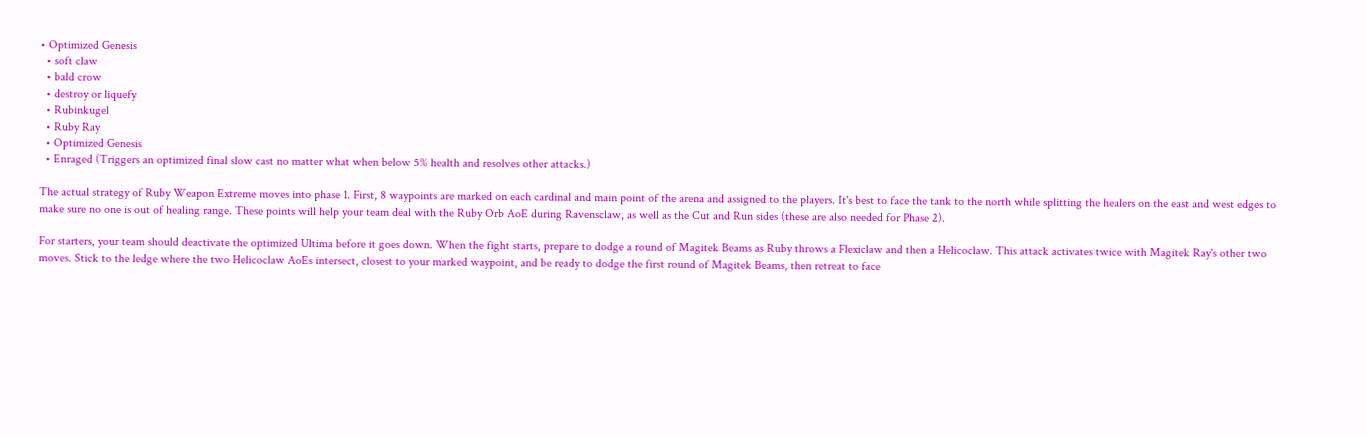• Optimized Genesis
  • soft claw
  • bald crow
  • destroy or liquefy
  • Rubinkugel
  • Ruby Ray
  • Optimized Genesis
  • Enraged (Triggers an optimized final slow cast no matter what when below 5% health and resolves other attacks.)

The actual strategy of Ruby Weapon Extreme moves into phase 1. First, 8 waypoints are marked on each cardinal and main point of the arena and assigned to the players. It's best to face the tank to the north while splitting the healers on the east and west edges to make sure no one is out of healing range. These points will help your team deal with the Ruby Orb AoE during Ravensclaw, as well as the Cut and Run sides (these are also needed for Phase 2).

For starters, your team should deactivate the optimized Ultima before it goes down. When the fight starts, prepare to dodge a round of Magitek Beams as Ruby throws a Flexiclaw and then a Helicoclaw. This attack activates twice with Magitek Ray's other two moves. Stick to the ledge where the two Helicoclaw AoEs intersect, closest to your marked waypoint, and be ready to dodge the first round of Magitek Beams, then retreat to face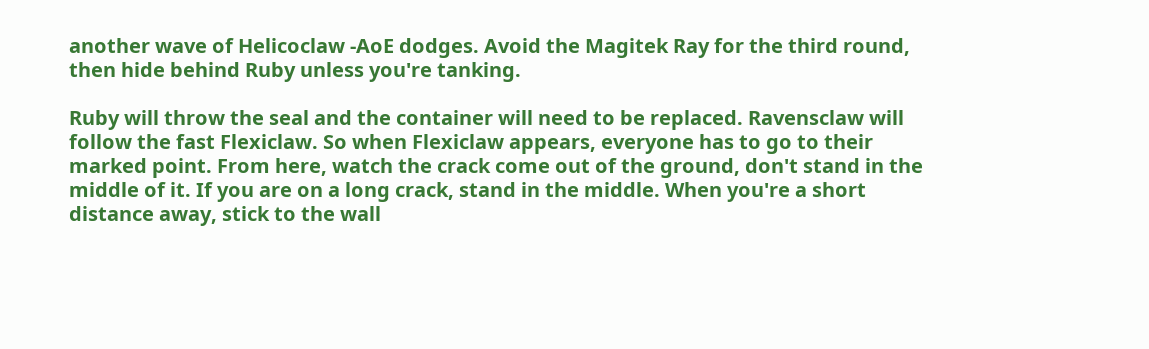another wave of Helicoclaw -AoE dodges. Avoid the Magitek Ray for the third round, then hide behind Ruby unless you're tanking.

Ruby will throw the seal and the container will need to be replaced. Ravensclaw will follow the fast Flexiclaw. So when Flexiclaw appears, everyone has to go to their marked point. From here, watch the crack come out of the ground, don't stand in the middle of it. If you are on a long crack, stand in the middle. When you're a short distance away, stick to the wall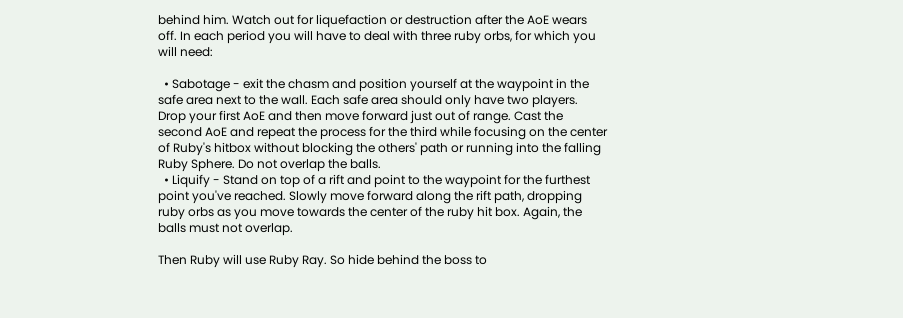behind him. Watch out for liquefaction or destruction after the AoE wears off. In each period you will have to deal with three ruby orbs, for which you will need:

  • Sabotage - exit the chasm and position yourself at the waypoint in the safe area next to the wall. Each safe area should only have two players. Drop your first AoE and then move forward just out of range. Cast the second AoE and repeat the process for the third while focusing on the center of Ruby's hitbox without blocking the others' path or running into the falling Ruby Sphere. Do not overlap the balls.
  • Liquify - Stand on top of a rift and point to the waypoint for the furthest point you've reached. Slowly move forward along the rift path, dropping ruby orbs as you move towards the center of the ruby hit box. Again, the balls must not overlap.

Then Ruby will use Ruby Ray. So hide behind the boss to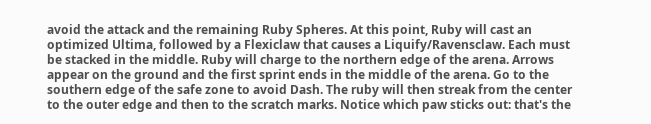avoid the attack and the remaining Ruby Spheres. At this point, Ruby will cast an optimized Ultima, followed by a Flexiclaw that causes a Liquify/Ravensclaw. Each must be stacked in the middle. Ruby will charge to the northern edge of the arena. Arrows appear on the ground and the first sprint ends in the middle of the arena. Go to the southern edge of the safe zone to avoid Dash. The ruby will then streak from the center to the outer edge and then to the scratch marks. Notice which paw sticks out: that's the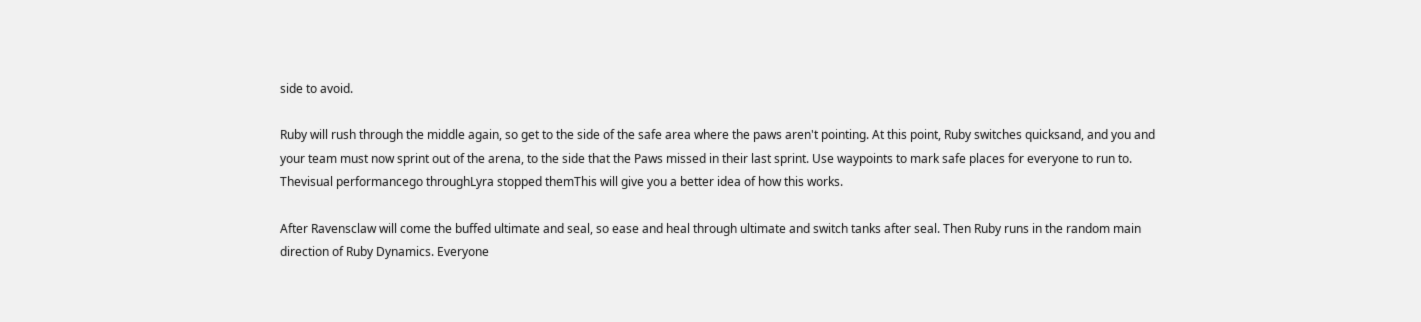side to avoid.

Ruby will rush through the middle again, so get to the side of the safe area where the paws aren't pointing. At this point, Ruby switches quicksand, and you and your team must now sprint out of the arena, to the side that the Paws missed in their last sprint. Use waypoints to mark safe places for everyone to run to. Thevisual performancego throughLyra stopped themThis will give you a better idea of how this works.

After Ravensclaw will come the buffed ultimate and seal, so ease and heal through ultimate and switch tanks after seal. Then Ruby runs in the random main direction of Ruby Dynamics. Everyone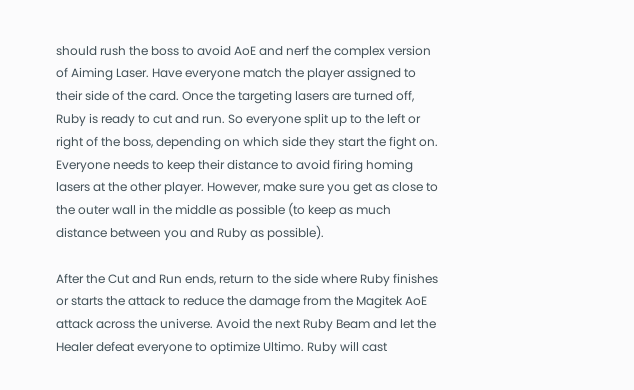should rush the boss to avoid AoE and nerf the complex version of Aiming Laser. Have everyone match the player assigned to their side of the card. Once the targeting lasers are turned off, Ruby is ready to cut and run. So everyone split up to the left or right of the boss, depending on which side they start the fight on. Everyone needs to keep their distance to avoid firing homing lasers at the other player. However, make sure you get as close to the outer wall in the middle as possible (to keep as much distance between you and Ruby as possible).

After the Cut and Run ends, return to the side where Ruby finishes or starts the attack to reduce the damage from the Magitek AoE attack across the universe. Avoid the next Ruby Beam and let the Healer defeat everyone to optimize Ultimo. Ruby will cast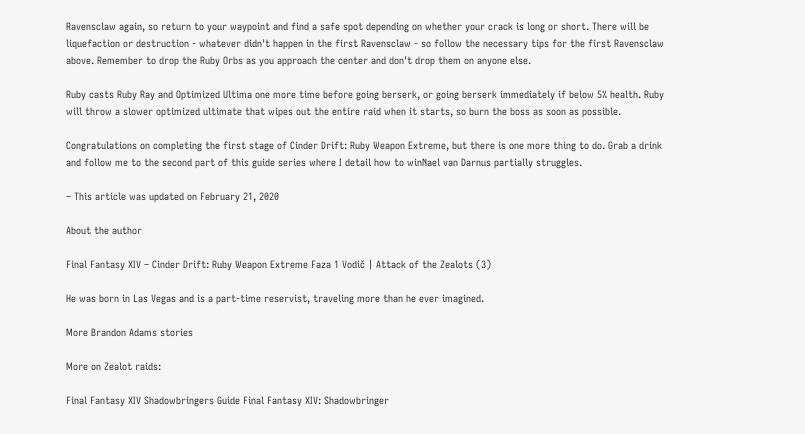Ravensclaw again, so return to your waypoint and find a safe spot depending on whether your crack is long or short. There will be liquefaction or destruction - whatever didn't happen in the first Ravensclaw - so follow the necessary tips for the first Ravensclaw above. Remember to drop the Ruby Orbs as you approach the center and don't drop them on anyone else.

Ruby casts Ruby Ray and Optimized Ultima one more time before going berserk, or going berserk immediately if below 5% health. Ruby will throw a slower optimized ultimate that wipes out the entire raid when it starts, so burn the boss as soon as possible.

Congratulations on completing the first stage of Cinder Drift: Ruby Weapon Extreme, but there is one more thing to do. Grab a drink and follow me to the second part of this guide series where I detail how to winNael van Darnus partially struggles.

– This article was updated on February 21, 2020

About the author

Final Fantasy XIV – Cinder Drift: Ruby Weapon Extreme Faza 1 Vodič | Attack of the Zealots (3)

He was born in Las Vegas and is a part-time reservist, traveling more than he ever imagined.

More Brandon Adams stories

More on Zealot raids:

Final Fantasy XIV Shadowbringers Guide Final Fantasy XIV: Shadowbringer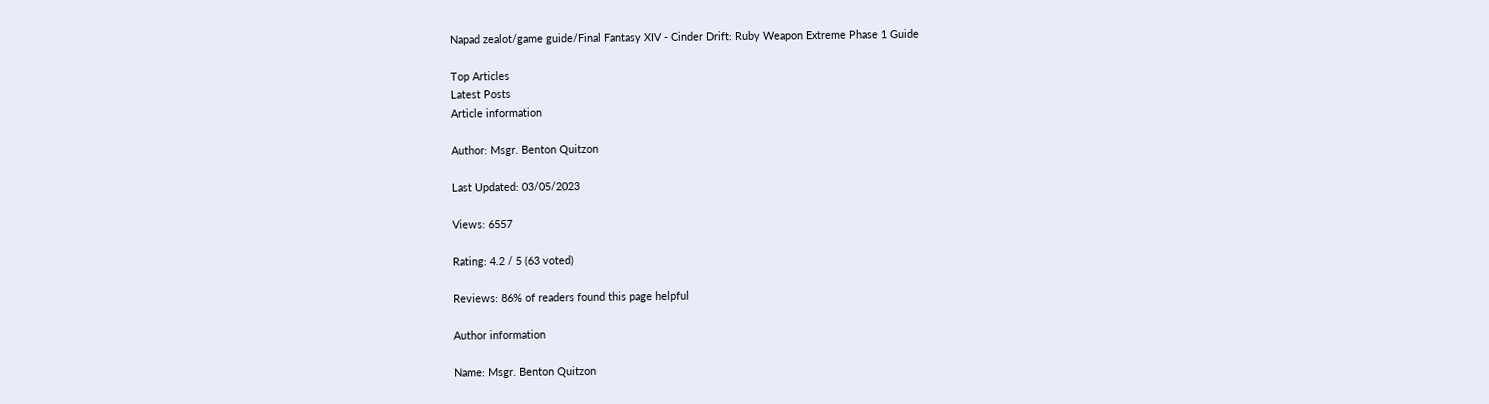Napad zealot/game guide/Final Fantasy XIV - Cinder Drift: Ruby Weapon Extreme Phase 1 Guide

Top Articles
Latest Posts
Article information

Author: Msgr. Benton Quitzon

Last Updated: 03/05/2023

Views: 6557

Rating: 4.2 / 5 (63 voted)

Reviews: 86% of readers found this page helpful

Author information

Name: Msgr. Benton Quitzon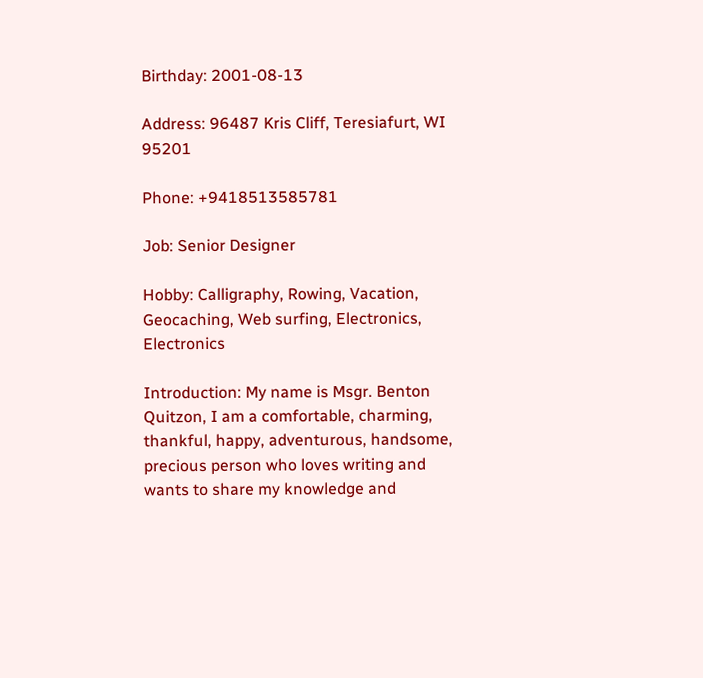Birthday: 2001-08-13

Address: 96487 Kris Cliff, Teresiafurt, WI 95201

Phone: +9418513585781

Job: Senior Designer

Hobby: Calligraphy, Rowing, Vacation, Geocaching, Web surfing, Electronics, Electronics

Introduction: My name is Msgr. Benton Quitzon, I am a comfortable, charming, thankful, happy, adventurous, handsome, precious person who loves writing and wants to share my knowledge and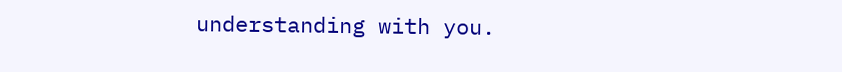understanding with you.